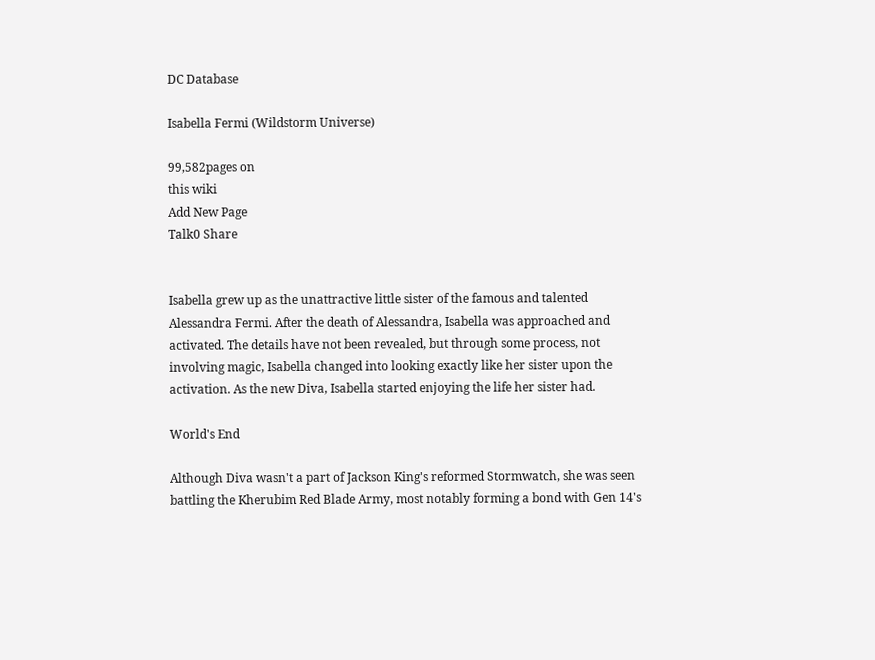DC Database

Isabella Fermi (Wildstorm Universe)

99,582pages on
this wiki
Add New Page
Talk0 Share


Isabella grew up as the unattractive little sister of the famous and talented Alessandra Fermi. After the death of Alessandra, Isabella was approached and activated. The details have not been revealed, but through some process, not involving magic, Isabella changed into looking exactly like her sister upon the activation. As the new Diva, Isabella started enjoying the life her sister had.

World's End

Although Diva wasn't a part of Jackson King's reformed Stormwatch, she was seen battling the Kherubim Red Blade Army, most notably forming a bond with Gen 14's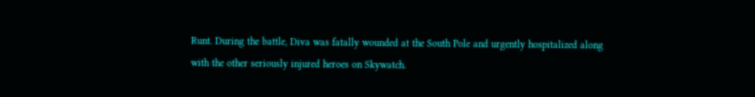Runt. During the battle, Diva was fatally wounded at the South Pole and urgently hospitalized along with the other seriously injured heroes on Skywatch.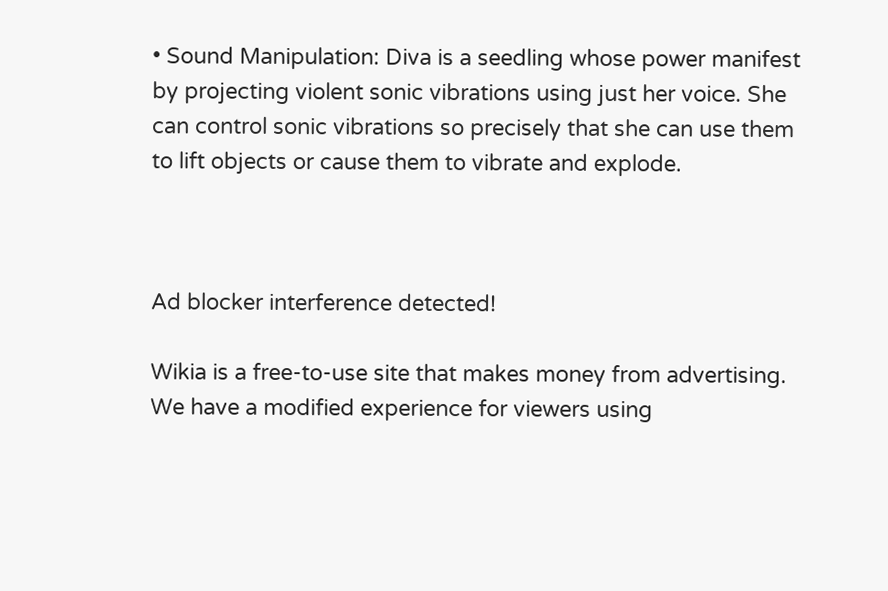• Sound Manipulation: Diva is a seedling whose power manifest by projecting violent sonic vibrations using just her voice. She can control sonic vibrations so precisely that she can use them to lift objects or cause them to vibrate and explode.



Ad blocker interference detected!

Wikia is a free-to-use site that makes money from advertising. We have a modified experience for viewers using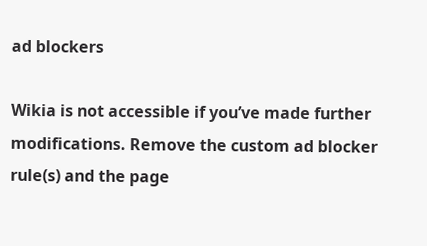ad blockers

Wikia is not accessible if you’ve made further modifications. Remove the custom ad blocker rule(s) and the page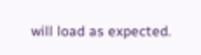will load as expected.